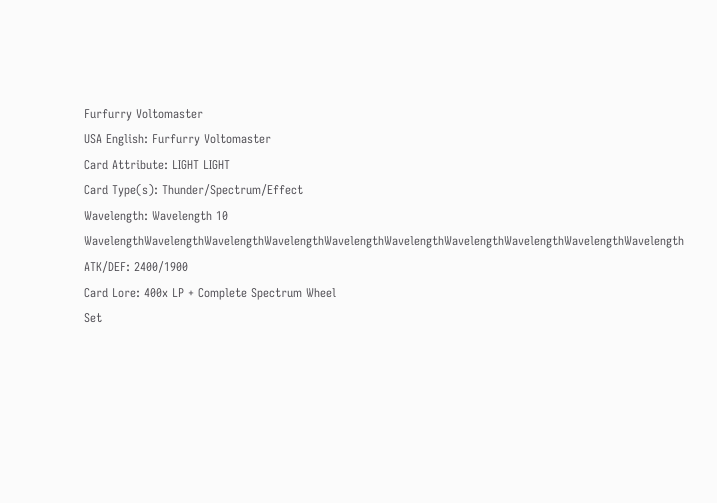Furfurry Voltomaster
USA English: Furfurry Voltomaster
Card Attribute: LIGHT LIGHT
Card Type(s): Thunder/Spectrum/Effect
Wavelength: Wavelength 10 WavelengthWavelengthWavelengthWavelengthWavelengthWavelengthWavelengthWavelengthWavelengthWavelength
ATK/DEF: 2400/1900
Card Lore: 400x LP + Complete Spectrum Wheel
Set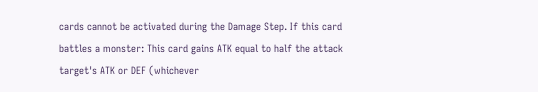cards cannot be activated during the Damage Step. If this card battles a monster: This card gains ATK equal to half the attack target's ATK or DEF (whichever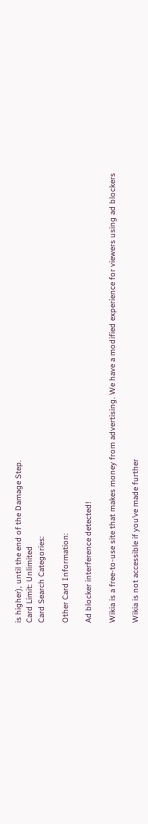is higher), until the end of the Damage Step.
Card Limit: Unlimited
Card Search Categories:

Other Card Information:

Ad blocker interference detected!

Wikia is a free-to-use site that makes money from advertising. We have a modified experience for viewers using ad blockers

Wikia is not accessible if you’ve made further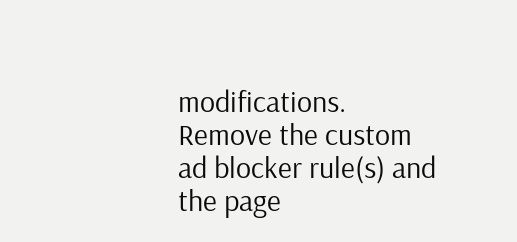modifications. Remove the custom ad blocker rule(s) and the page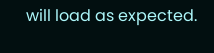will load as expected.